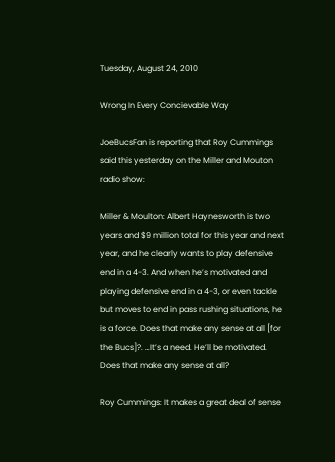Tuesday, August 24, 2010

Wrong In Every Concievable Way

JoeBucsFan is reporting that Roy Cummings said this yesterday on the Miller and Mouton radio show:

Miller & Moulton: Albert Haynesworth is two years and $9 million total for this year and next year, and he clearly wants to play defensive end in a 4-3. And when he’s motivated and playing defensive end in a 4-3, or even tackle but moves to end in pass rushing situations, he is a force. Does that make any sense at all [for the Bucs]?. …It’s a need. He’ll be motivated. Does that make any sense at all?

Roy Cummings: It makes a great deal of sense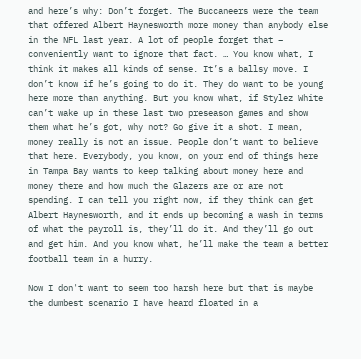and here’s why: Don’t forget. The Buccaneers were the team that offered Albert Haynesworth more money than anybody else in the NFL last year. A lot of people forget that – conveniently want to ignore that fact. … You know what, I think it makes all kinds of sense. It’s a ballsy move. I don’t know if he’s going to do it. They do want to be young here more than anything. But you know what, if Stylez White can’t wake up in these last two preseason games and show them what he’s got, why not? Go give it a shot. I mean, money really is not an issue. People don’t want to believe that here. Everybody, you know, on your end of things here in Tampa Bay wants to keep talking about money here and money there and how much the Glazers are or are not spending. I can tell you right now, if they think can get Albert Haynesworth, and it ends up becoming a wash in terms of what the payroll is, they’ll do it. And they’ll go out and get him. And you know what, he’ll make the team a better football team in a hurry.

Now I don't want to seem too harsh here but that is maybe the dumbest scenario I have heard floated in a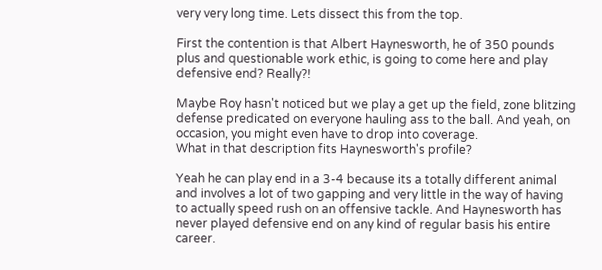very very long time. Lets dissect this from the top.

First the contention is that Albert Haynesworth, he of 350 pounds plus and questionable work ethic, is going to come here and play defensive end? Really?!

Maybe Roy hasn't noticed but we play a get up the field, zone blitzing defense predicated on everyone hauling ass to the ball. And yeah, on occasion, you might even have to drop into coverage.
What in that description fits Haynesworth's profile?

Yeah he can play end in a 3-4 because its a totally different animal and involves a lot of two gapping and very little in the way of having to actually speed rush on an offensive tackle. And Haynesworth has never played defensive end on any kind of regular basis his entire career.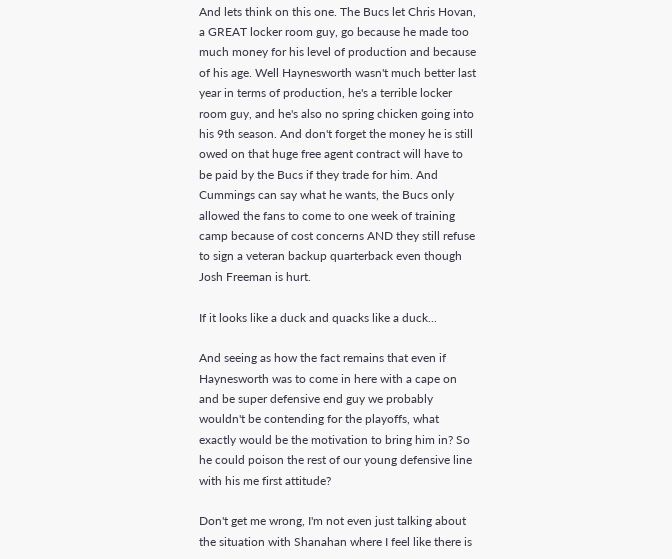And lets think on this one. The Bucs let Chris Hovan, a GREAT locker room guy, go because he made too much money for his level of production and because of his age. Well Haynesworth wasn't much better last year in terms of production, he's a terrible locker room guy, and he's also no spring chicken going into his 9th season. And don't forget the money he is still owed on that huge free agent contract will have to be paid by the Bucs if they trade for him. And Cummings can say what he wants, the Bucs only allowed the fans to come to one week of training camp because of cost concerns AND they still refuse to sign a veteran backup quarterback even though Josh Freeman is hurt.

If it looks like a duck and quacks like a duck...

And seeing as how the fact remains that even if Haynesworth was to come in here with a cape on and be super defensive end guy we probably wouldn't be contending for the playoffs, what exactly would be the motivation to bring him in? So he could poison the rest of our young defensive line with his me first attitude?

Don't get me wrong, I'm not even just talking about the situation with Shanahan where I feel like there is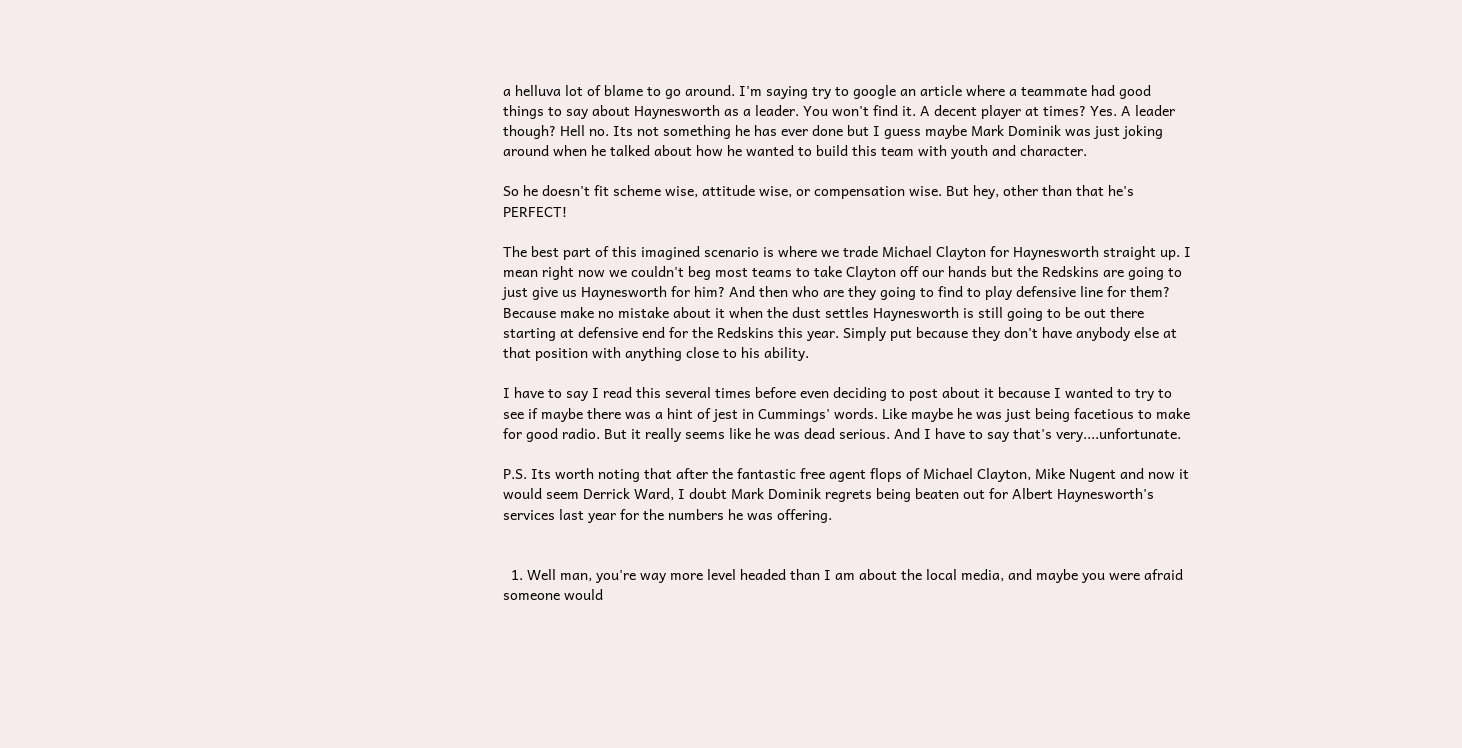a helluva lot of blame to go around. I'm saying try to google an article where a teammate had good things to say about Haynesworth as a leader. You won't find it. A decent player at times? Yes. A leader though? Hell no. Its not something he has ever done but I guess maybe Mark Dominik was just joking around when he talked about how he wanted to build this team with youth and character.

So he doesn't fit scheme wise, attitude wise, or compensation wise. But hey, other than that he's PERFECT!

The best part of this imagined scenario is where we trade Michael Clayton for Haynesworth straight up. I mean right now we couldn't beg most teams to take Clayton off our hands but the Redskins are going to just give us Haynesworth for him? And then who are they going to find to play defensive line for them? Because make no mistake about it when the dust settles Haynesworth is still going to be out there starting at defensive end for the Redskins this year. Simply put because they don't have anybody else at that position with anything close to his ability.

I have to say I read this several times before even deciding to post about it because I wanted to try to see if maybe there was a hint of jest in Cummings' words. Like maybe he was just being facetious to make for good radio. But it really seems like he was dead serious. And I have to say that's very....unfortunate.

P.S. Its worth noting that after the fantastic free agent flops of Michael Clayton, Mike Nugent and now it would seem Derrick Ward, I doubt Mark Dominik regrets being beaten out for Albert Haynesworth's services last year for the numbers he was offering.


  1. Well man, you're way more level headed than I am about the local media, and maybe you were afraid someone would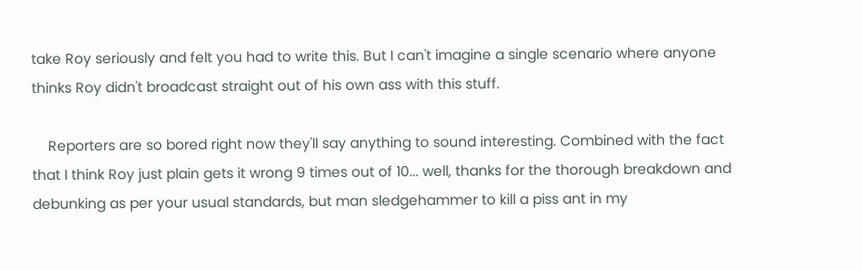take Roy seriously and felt you had to write this. But I can't imagine a single scenario where anyone thinks Roy didn't broadcast straight out of his own ass with this stuff.

    Reporters are so bored right now they'll say anything to sound interesting. Combined with the fact that I think Roy just plain gets it wrong 9 times out of 10... well, thanks for the thorough breakdown and debunking as per your usual standards, but man sledgehammer to kill a piss ant in my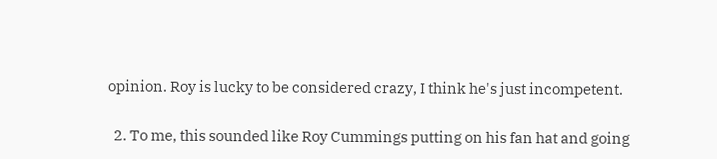opinion. Roy is lucky to be considered crazy, I think he's just incompetent.

  2. To me, this sounded like Roy Cummings putting on his fan hat and going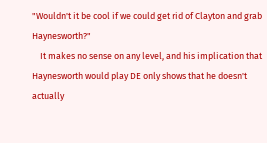"Wouldn't it be cool if we could get rid of Clayton and grab Haynesworth?"
    It makes no sense on any level, and his implication that Haynesworth would play DE only shows that he doesn't actually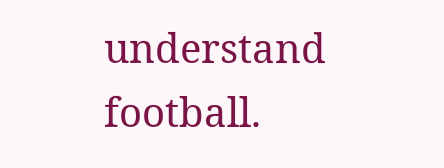understand football.